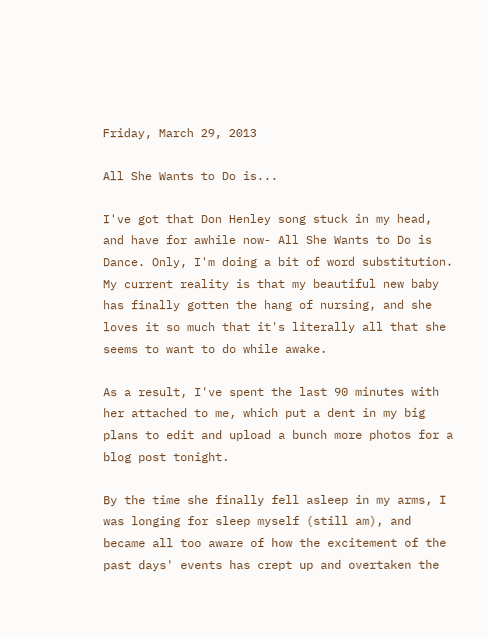Friday, March 29, 2013

All She Wants to Do is...

I've got that Don Henley song stuck in my head, and have for awhile now- All She Wants to Do is Dance. Only, I'm doing a bit of word substitution. My current reality is that my beautiful new baby has finally gotten the hang of nursing, and she loves it so much that it's literally all that she seems to want to do while awake.

As a result, I've spent the last 90 minutes with her attached to me, which put a dent in my big plans to edit and upload a bunch more photos for a blog post tonight.

By the time she finally fell asleep in my arms, I was longing for sleep myself (still am), and became all too aware of how the excitement of the past days' events has crept up and overtaken the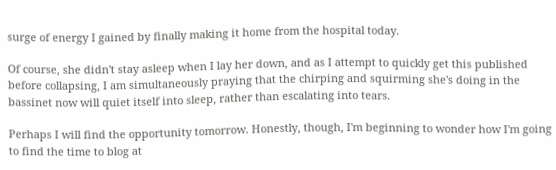surge of energy I gained by finally making it home from the hospital today.

Of course, she didn't stay asleep when I lay her down, and as I attempt to quickly get this published before collapsing, I am simultaneously praying that the chirping and squirming she's doing in the bassinet now will quiet itself into sleep, rather than escalating into tears.

Perhaps I will find the opportunity tomorrow. Honestly, though, I'm beginning to wonder how I'm going to find the time to blog at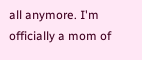all anymore. I'm officially a mom of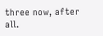three now, after all.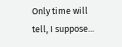Only time will tell, I suppose...